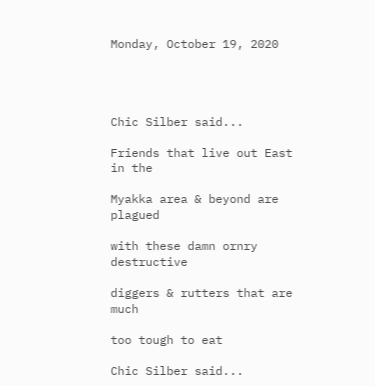Monday, October 19, 2020




Chic Silber said...

Friends that live out East in the

Myakka area & beyond are plagued

with these damn ornry destructive

diggers & rutters that are much

too tough to eat

Chic Silber said...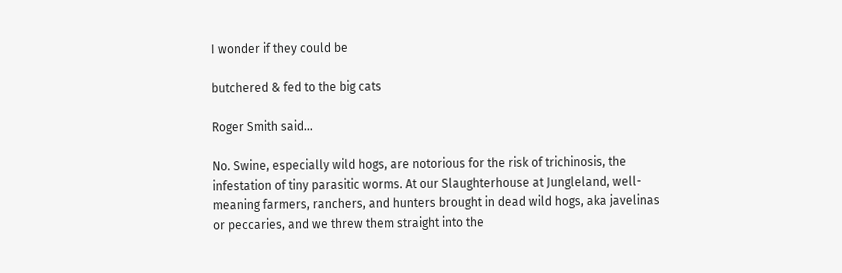I wonder if they could be

butchered & fed to the big cats

Roger Smith said...

No. Swine, especially wild hogs, are notorious for the risk of trichinosis, the infestation of tiny parasitic worms. At our Slaughterhouse at Jungleland, well-meaning farmers, ranchers, and hunters brought in dead wild hogs, aka javelinas or peccaries, and we threw them straight into the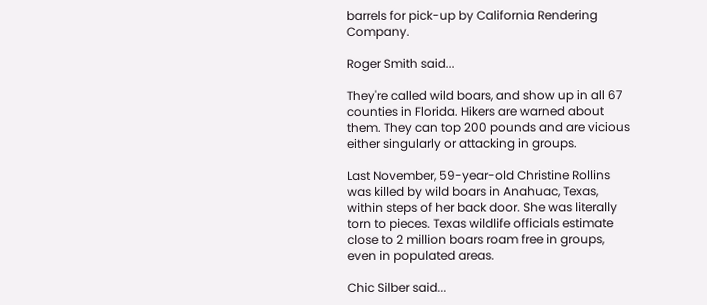barrels for pick-up by California Rendering Company.

Roger Smith said...

They're called wild boars, and show up in all 67 counties in Florida. Hikers are warned about them. They can top 200 pounds and are vicious either singularly or attacking in groups.

Last November, 59-year-old Christine Rollins was killed by wild boars in Anahuac, Texas, within steps of her back door. She was literally torn to pieces. Texas wildlife officials estimate close to 2 million boars roam free in groups, even in populated areas.

Chic Silber said...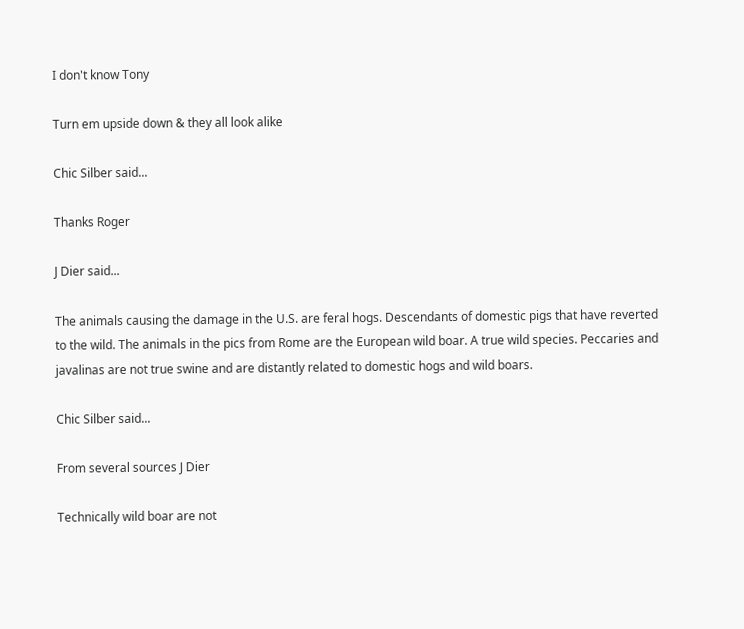I don't know Tony

Turn em upside down & they all look alike

Chic Silber said...

Thanks Roger

J Dier said...

The animals causing the damage in the U.S. are feral hogs. Descendants of domestic pigs that have reverted to the wild. The animals in the pics from Rome are the European wild boar. A true wild species. Peccaries and javalinas are not true swine and are distantly related to domestic hogs and wild boars.

Chic Silber said...

From several sources J Dier

Technically wild boar are not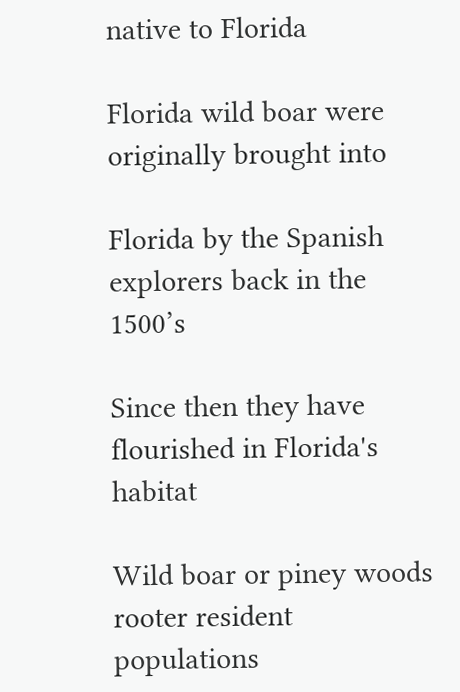native to Florida

Florida wild boar were originally brought into

Florida by the Spanish explorers back in the 1500’s

Since then they have flourished in Florida's habitat

Wild boar or piney woods rooter resident populations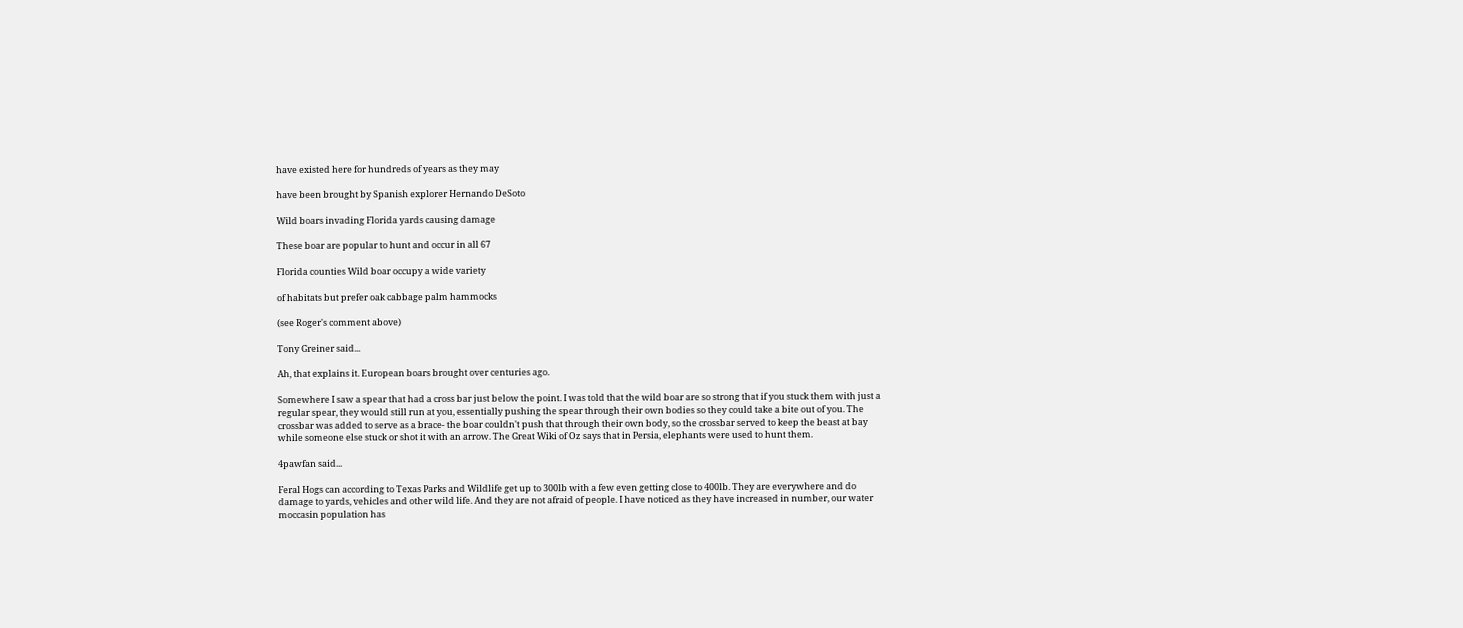have existed here for hundreds of years as they may

have been brought by Spanish explorer Hernando DeSoto

Wild boars invading Florida yards causing damage

These boar are popular to hunt and occur in all 67

Florida counties Wild boar occupy a wide variety

of habitats but prefer oak cabbage palm hammocks

(see Roger's comment above)

Tony Greiner said...

Ah, that explains it. European boars brought over centuries ago.

Somewhere I saw a spear that had a cross bar just below the point. I was told that the wild boar are so strong that if you stuck them with just a regular spear, they would still run at you, essentially pushing the spear through their own bodies so they could take a bite out of you. The crossbar was added to serve as a brace- the boar couldn't push that through their own body, so the crossbar served to keep the beast at bay while someone else stuck or shot it with an arrow. The Great Wiki of Oz says that in Persia, elephants were used to hunt them.

4pawfan said...

Feral Hogs can according to Texas Parks and Wildlife get up to 300lb with a few even getting close to 400lb. They are everywhere and do damage to yards, vehicles and other wild life. And they are not afraid of people. I have noticed as they have increased in number, our water moccasin population has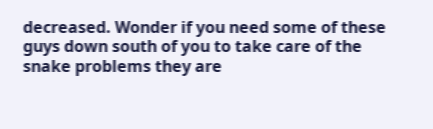decreased. Wonder if you need some of these guys down south of you to take care of the snake problems they are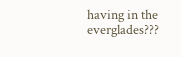having in the everglades???